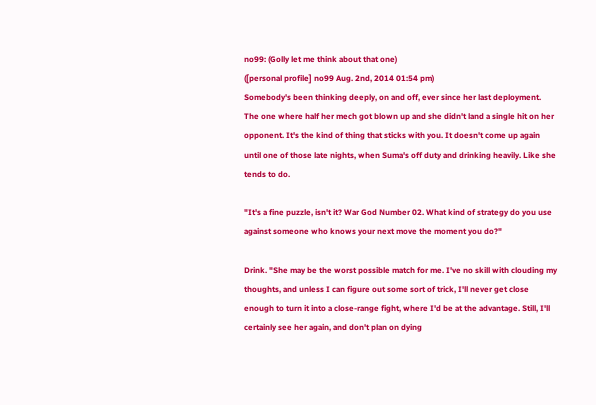no99: (Golly let me think about that one)
([personal profile] no99 Aug. 2nd, 2014 01:54 pm)
Somebody's been thinking deeply, on and off, ever since her last deployment. The one where half her mech got blown up and she didn't land a single hit on her opponent. It's the kind of thing that sticks with you. It doesn't come up again until one of those late nights, when Suma's off duty and drinking heavily. Like she tends to do.

"It's a fine puzzle, isn't it? War God Number 02. What kind of strategy do you use against someone who knows your next move the moment you do?"

Drink. "She may be the worst possible match for me. I've no skill with clouding my thoughts, and unless I can figure out some sort of trick, I'll never get close enough to turn it into a close-range fight, where I'd be at the advantage. Still, I'll certainly see her again, and don't plan on dying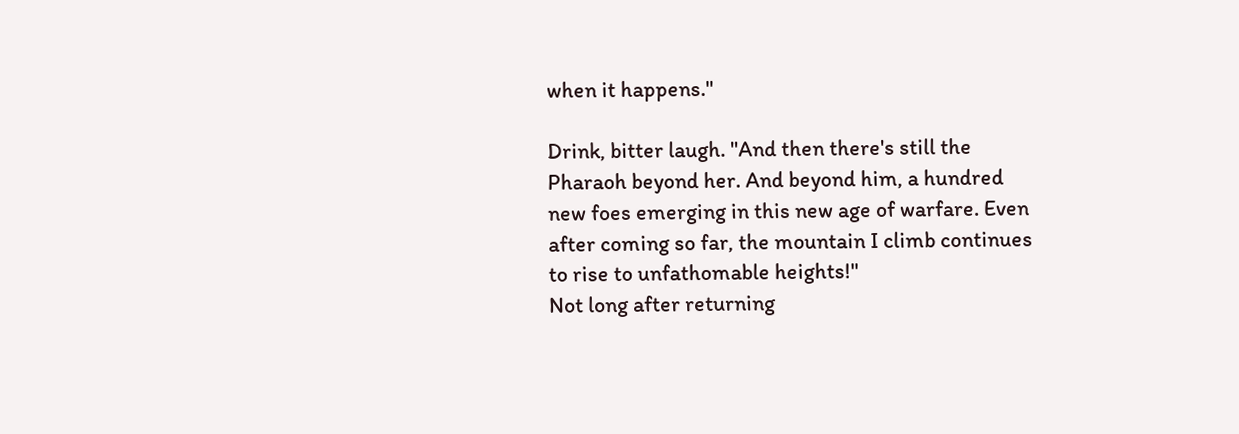when it happens."

Drink, bitter laugh. "And then there's still the Pharaoh beyond her. And beyond him, a hundred new foes emerging in this new age of warfare. Even after coming so far, the mountain I climb continues to rise to unfathomable heights!"
Not long after returning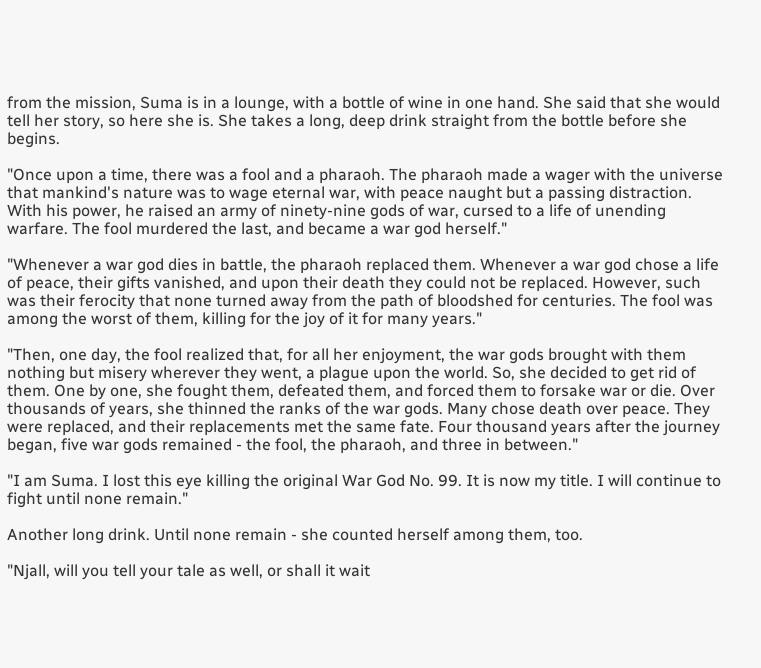from the mission, Suma is in a lounge, with a bottle of wine in one hand. She said that she would tell her story, so here she is. She takes a long, deep drink straight from the bottle before she begins.

"Once upon a time, there was a fool and a pharaoh. The pharaoh made a wager with the universe that mankind's nature was to wage eternal war, with peace naught but a passing distraction. With his power, he raised an army of ninety-nine gods of war, cursed to a life of unending warfare. The fool murdered the last, and became a war god herself."

"Whenever a war god dies in battle, the pharaoh replaced them. Whenever a war god chose a life of peace, their gifts vanished, and upon their death they could not be replaced. However, such was their ferocity that none turned away from the path of bloodshed for centuries. The fool was among the worst of them, killing for the joy of it for many years."

"Then, one day, the fool realized that, for all her enjoyment, the war gods brought with them nothing but misery wherever they went, a plague upon the world. So, she decided to get rid of them. One by one, she fought them, defeated them, and forced them to forsake war or die. Over thousands of years, she thinned the ranks of the war gods. Many chose death over peace. They were replaced, and their replacements met the same fate. Four thousand years after the journey began, five war gods remained - the fool, the pharaoh, and three in between."

"I am Suma. I lost this eye killing the original War God No. 99. It is now my title. I will continue to fight until none remain."

Another long drink. Until none remain - she counted herself among them, too.

"Njall, will you tell your tale as well, or shall it wait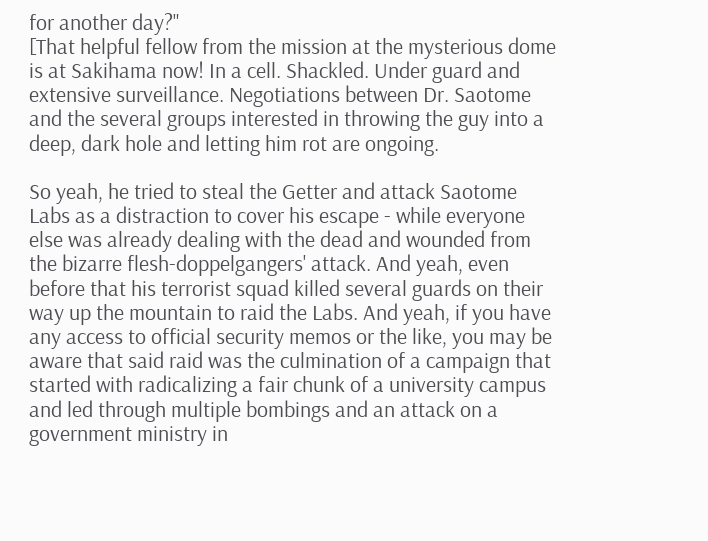for another day?"
[That helpful fellow from the mission at the mysterious dome is at Sakihama now! In a cell. Shackled. Under guard and extensive surveillance. Negotiations between Dr. Saotome and the several groups interested in throwing the guy into a deep, dark hole and letting him rot are ongoing.

So yeah, he tried to steal the Getter and attack Saotome Labs as a distraction to cover his escape - while everyone else was already dealing with the dead and wounded from the bizarre flesh-doppelgangers' attack. And yeah, even before that his terrorist squad killed several guards on their way up the mountain to raid the Labs. And yeah, if you have any access to official security memos or the like, you may be aware that said raid was the culmination of a campaign that started with radicalizing a fair chunk of a university campus and led through multiple bombings and an attack on a government ministry in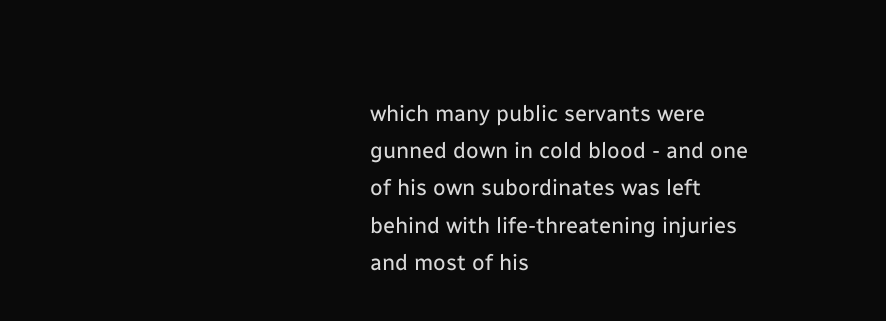which many public servants were gunned down in cold blood - and one of his own subordinates was left behind with life-threatening injuries and most of his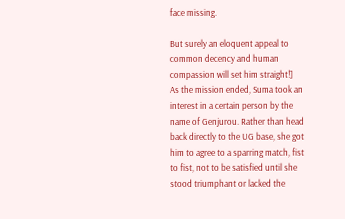face missing.

But surely an eloquent appeal to common decency and human compassion will set him straight!]
As the mission ended, Suma took an interest in a certain person by the name of Genjurou. Rather than head back directly to the UG base, she got him to agree to a sparring match, fist to fist, not to be satisfied until she stood triumphant or lacked the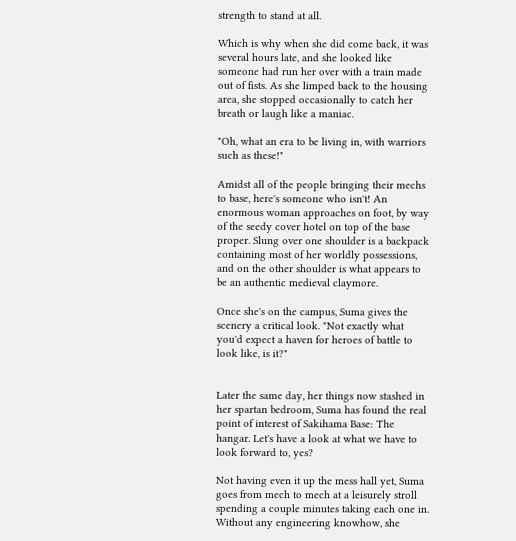strength to stand at all.

Which is why when she did come back, it was several hours late, and she looked like someone had run her over with a train made out of fists. As she limped back to the housing area, she stopped occasionally to catch her breath or laugh like a maniac.

"Oh, what an era to be living in, with warriors such as these!"

Amidst all of the people bringing their mechs to base, here's someone who isn't! An enormous woman approaches on foot, by way of the seedy cover hotel on top of the base proper. Slung over one shoulder is a backpack containing most of her worldly possessions, and on the other shoulder is what appears to be an authentic medieval claymore.

Once she's on the campus, Suma gives the scenery a critical look. "Not exactly what you'd expect a haven for heroes of battle to look like, is it?"


Later the same day, her things now stashed in her spartan bedroom, Suma has found the real point of interest of Sakihama Base: The hangar. Let's have a look at what we have to look forward to, yes?

Not having even it up the mess hall yet, Suma goes from mech to mech at a leisurely stroll spending a couple minutes taking each one in. Without any engineering knowhow, she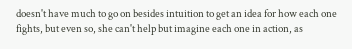doesn't have much to go on besides intuition to get an idea for how each one fights, but even so, she can't help but imagine each one in action, as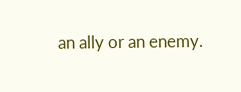an ally or an enemy.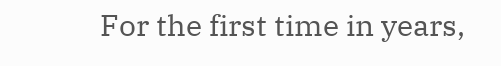For the first time in years,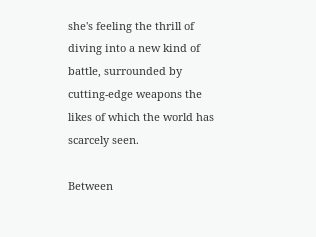she's feeling the thrill of diving into a new kind of battle, surrounded by cutting-edge weapons the likes of which the world has scarcely seen.

Between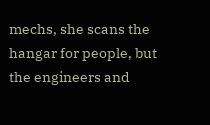mechs, she scans the hangar for people, but the engineers and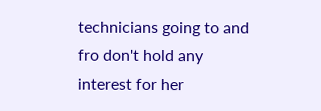technicians going to and fro don't hold any interest for her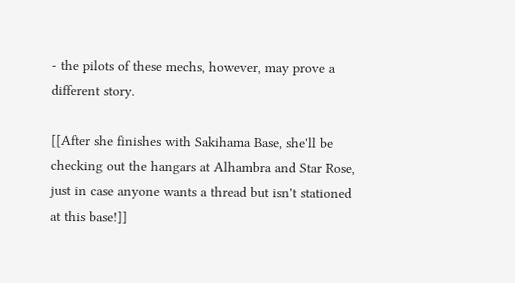- the pilots of these mechs, however, may prove a different story.

[[After she finishes with Sakihama Base, she'll be checking out the hangars at Alhambra and Star Rose, just in case anyone wants a thread but isn't stationed at this base!]]